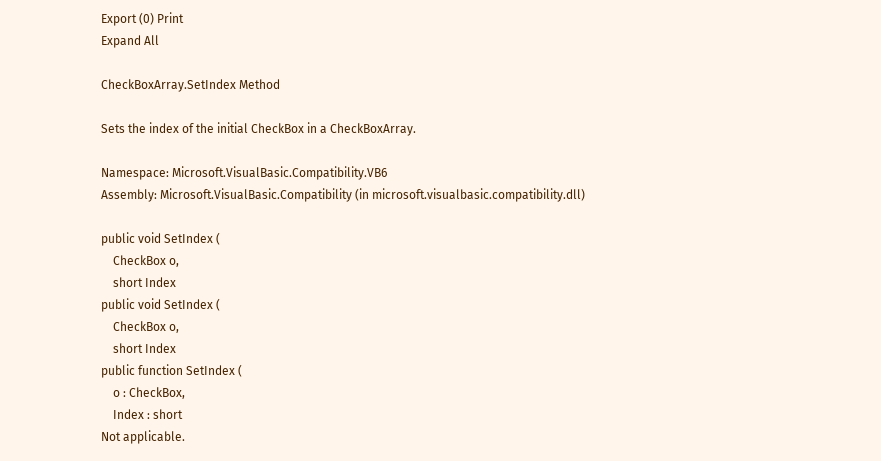Export (0) Print
Expand All

CheckBoxArray.SetIndex Method

Sets the index of the initial CheckBox in a CheckBoxArray.

Namespace: Microsoft.VisualBasic.Compatibility.VB6
Assembly: Microsoft.VisualBasic.Compatibility (in microsoft.visualbasic.compatibility.dll)

public void SetIndex (
    CheckBox o,
    short Index
public void SetIndex (
    CheckBox o,
    short Index
public function SetIndex (
    o : CheckBox,
    Index : short
Not applicable.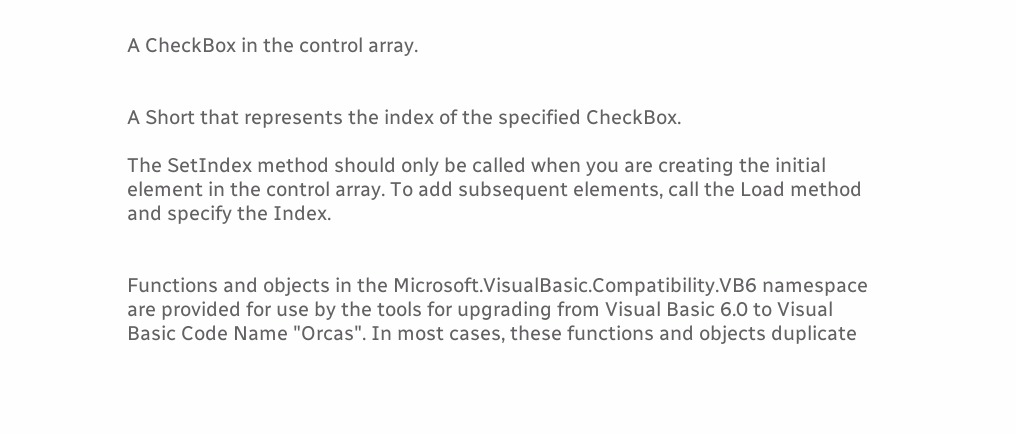A CheckBox in the control array.


A Short that represents the index of the specified CheckBox.

The SetIndex method should only be called when you are creating the initial element in the control array. To add subsequent elements, call the Load method and specify the Index.


Functions and objects in the Microsoft.VisualBasic.Compatibility.VB6 namespace are provided for use by the tools for upgrading from Visual Basic 6.0 to Visual Basic Code Name "Orcas". In most cases, these functions and objects duplicate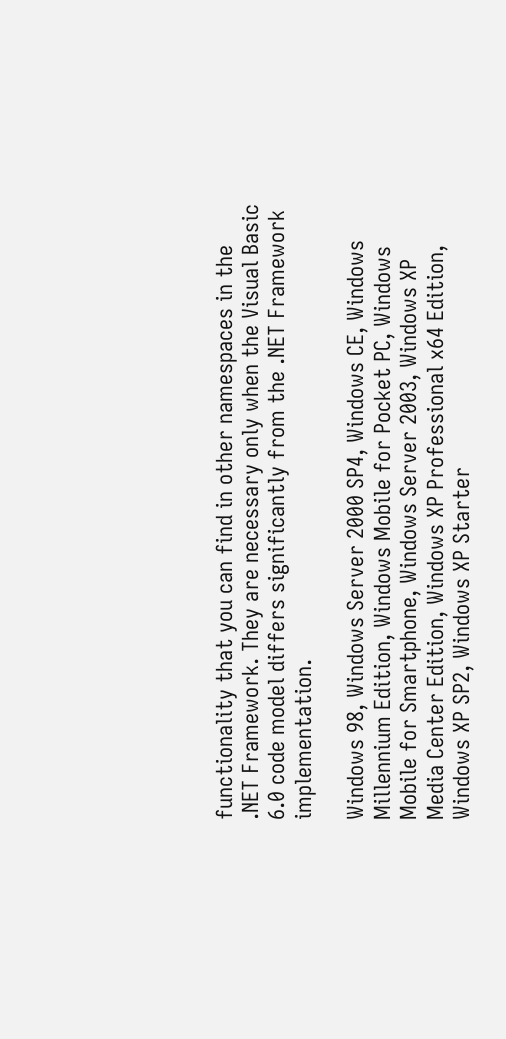functionality that you can find in other namespaces in the .NET Framework. They are necessary only when the Visual Basic 6.0 code model differs significantly from the .NET Framework implementation.

Windows 98, Windows Server 2000 SP4, Windows CE, Windows Millennium Edition, Windows Mobile for Pocket PC, Windows Mobile for Smartphone, Windows Server 2003, Windows XP Media Center Edition, Windows XP Professional x64 Edition, Windows XP SP2, Windows XP Starter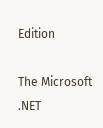Edition

The Microsoft .NET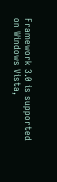Framework 3.0 is supported on Windows Vista,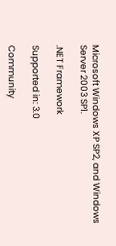Microsoft Windows XP SP2, and Windows Server 2003 SP1.

.NET Framework

Supported in: 3.0

Community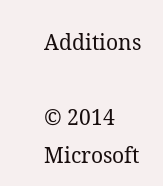Additions

© 2014 Microsoft